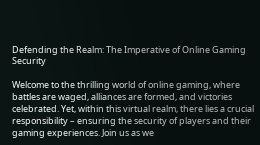Defending the Realm: The Imperative of Online Gaming Security

Welcome to the thrilling world of online gaming, where battles are waged, alliances are formed, and victories celebrated. Yet, within this virtual realm, there lies a crucial responsibility – ensuring the security of players and their gaming experiences. Join us as we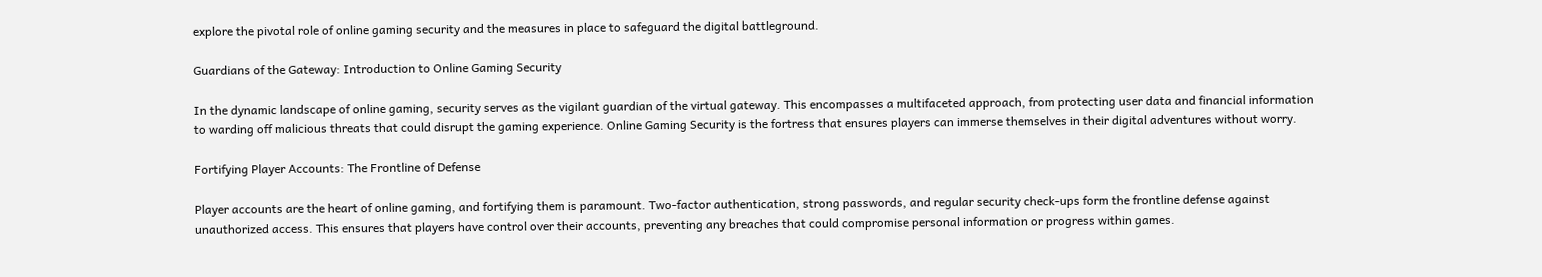explore the pivotal role of online gaming security and the measures in place to safeguard the digital battleground.

Guardians of the Gateway: Introduction to Online Gaming Security

In the dynamic landscape of online gaming, security serves as the vigilant guardian of the virtual gateway. This encompasses a multifaceted approach, from protecting user data and financial information to warding off malicious threats that could disrupt the gaming experience. Online Gaming Security is the fortress that ensures players can immerse themselves in their digital adventures without worry.

Fortifying Player Accounts: The Frontline of Defense

Player accounts are the heart of online gaming, and fortifying them is paramount. Two-factor authentication, strong passwords, and regular security check-ups form the frontline defense against unauthorized access. This ensures that players have control over their accounts, preventing any breaches that could compromise personal information or progress within games.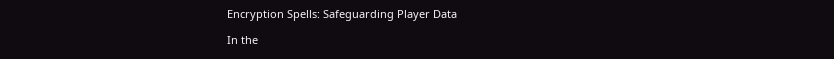Encryption Spells: Safeguarding Player Data

In the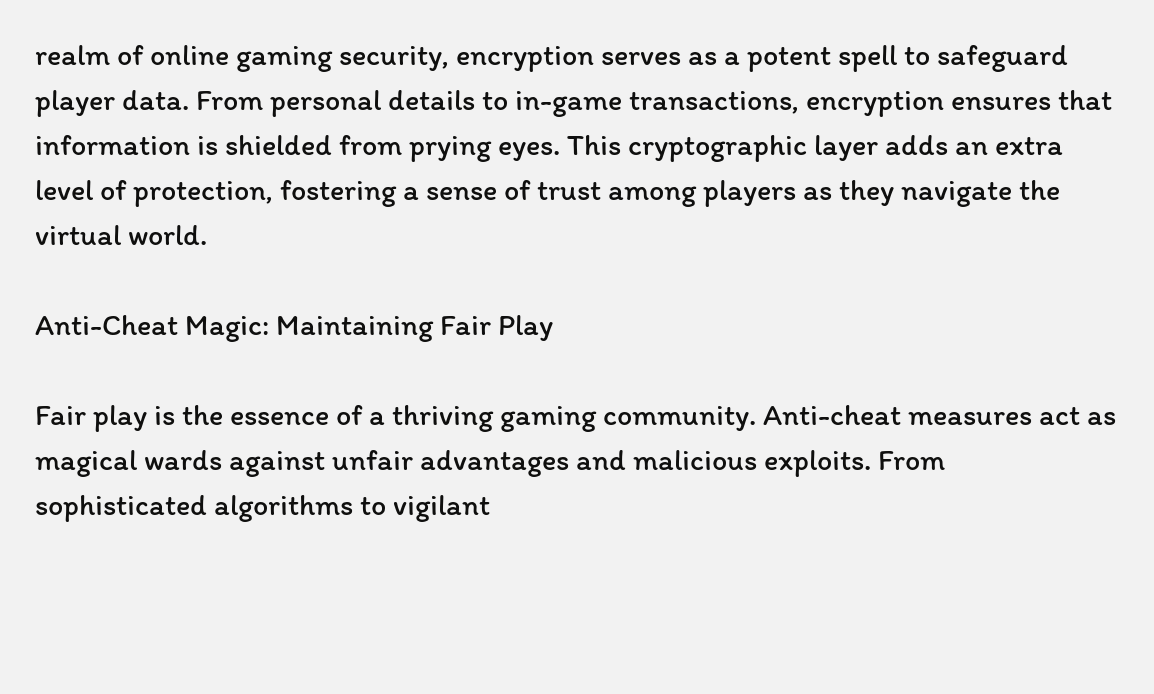realm of online gaming security, encryption serves as a potent spell to safeguard player data. From personal details to in-game transactions, encryption ensures that information is shielded from prying eyes. This cryptographic layer adds an extra level of protection, fostering a sense of trust among players as they navigate the virtual world.

Anti-Cheat Magic: Maintaining Fair Play

Fair play is the essence of a thriving gaming community. Anti-cheat measures act as magical wards against unfair advantages and malicious exploits. From sophisticated algorithms to vigilant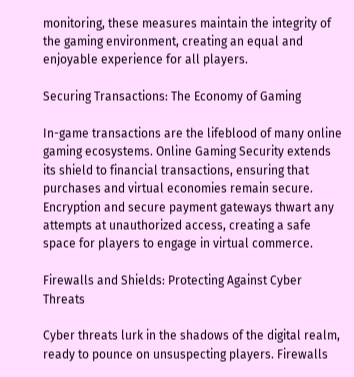monitoring, these measures maintain the integrity of the gaming environment, creating an equal and enjoyable experience for all players.

Securing Transactions: The Economy of Gaming

In-game transactions are the lifeblood of many online gaming ecosystems. Online Gaming Security extends its shield to financial transactions, ensuring that purchases and virtual economies remain secure. Encryption and secure payment gateways thwart any attempts at unauthorized access, creating a safe space for players to engage in virtual commerce.

Firewalls and Shields: Protecting Against Cyber Threats

Cyber threats lurk in the shadows of the digital realm, ready to pounce on unsuspecting players. Firewalls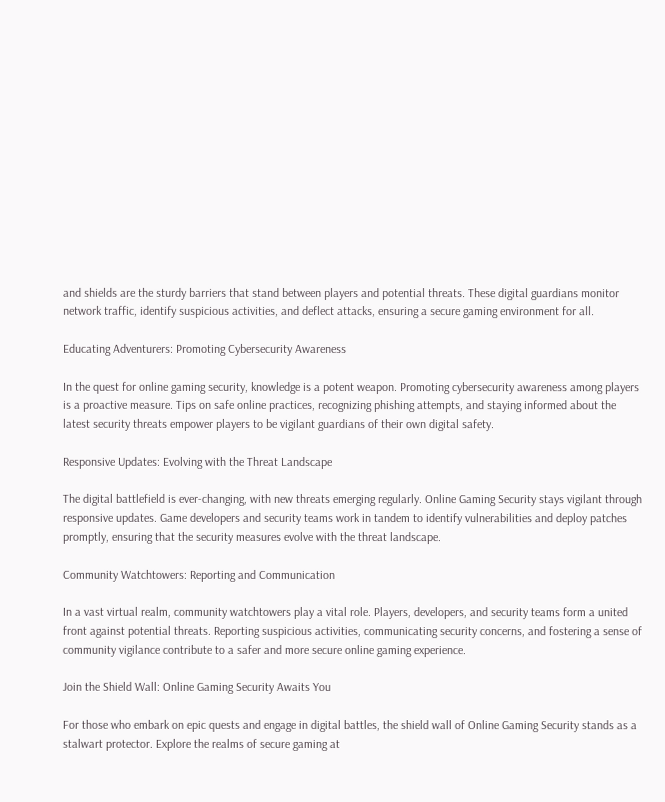and shields are the sturdy barriers that stand between players and potential threats. These digital guardians monitor network traffic, identify suspicious activities, and deflect attacks, ensuring a secure gaming environment for all.

Educating Adventurers: Promoting Cybersecurity Awareness

In the quest for online gaming security, knowledge is a potent weapon. Promoting cybersecurity awareness among players is a proactive measure. Tips on safe online practices, recognizing phishing attempts, and staying informed about the latest security threats empower players to be vigilant guardians of their own digital safety.

Responsive Updates: Evolving with the Threat Landscape

The digital battlefield is ever-changing, with new threats emerging regularly. Online Gaming Security stays vigilant through responsive updates. Game developers and security teams work in tandem to identify vulnerabilities and deploy patches promptly, ensuring that the security measures evolve with the threat landscape.

Community Watchtowers: Reporting and Communication

In a vast virtual realm, community watchtowers play a vital role. Players, developers, and security teams form a united front against potential threats. Reporting suspicious activities, communicating security concerns, and fostering a sense of community vigilance contribute to a safer and more secure online gaming experience.

Join the Shield Wall: Online Gaming Security Awaits You

For those who embark on epic quests and engage in digital battles, the shield wall of Online Gaming Security stands as a stalwart protector. Explore the realms of secure gaming at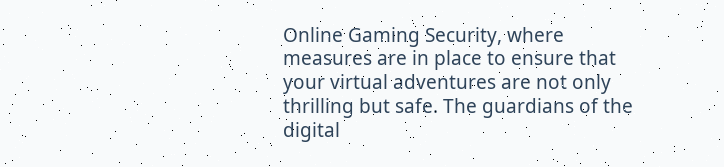Online Gaming Security, where measures are in place to ensure that your virtual adventures are not only thrilling but safe. The guardians of the digital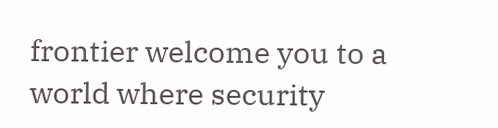frontier welcome you to a world where security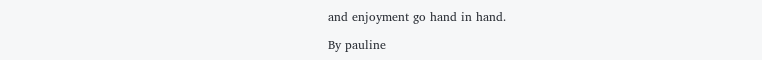and enjoyment go hand in hand.

By pauline